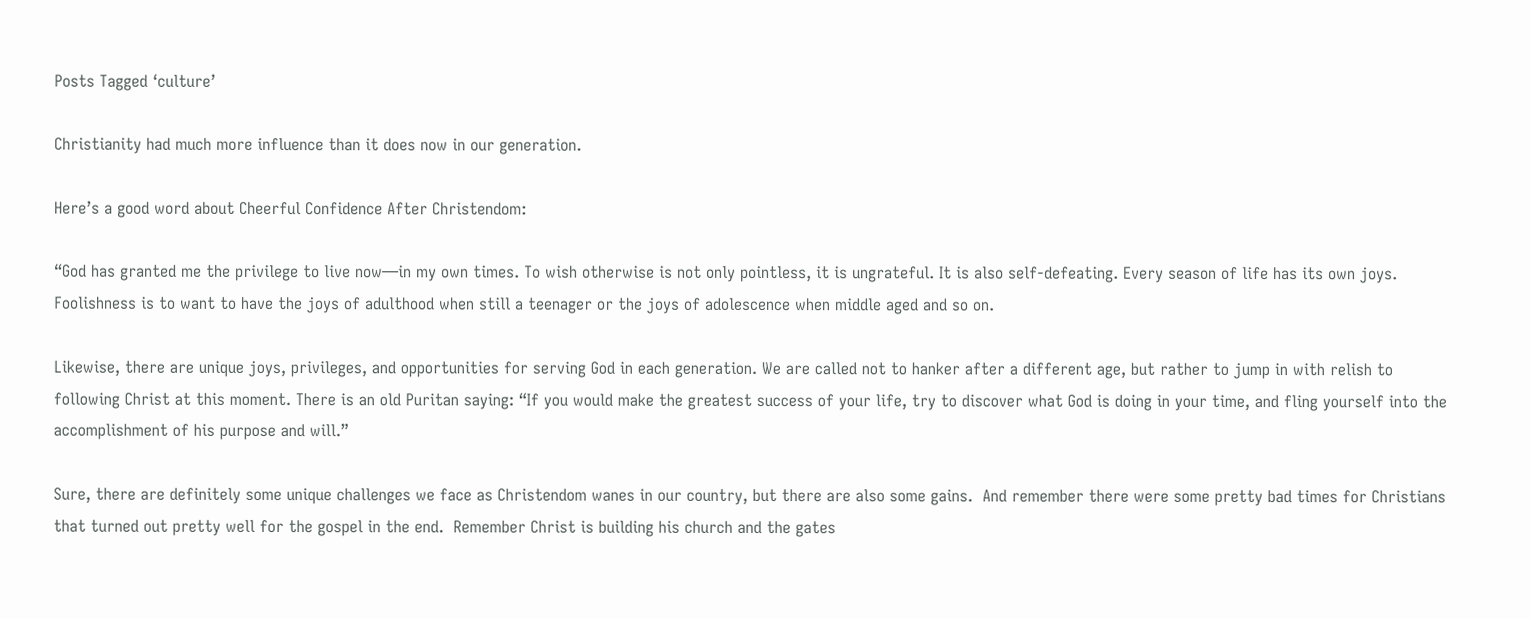Posts Tagged ‘culture’

Christianity had much more influence than it does now in our generation.

Here’s a good word about Cheerful Confidence After Christendom:

“God has granted me the privilege to live now—in my own times. To wish otherwise is not only pointless, it is ungrateful. It is also self-defeating. Every season of life has its own joys. Foolishness is to want to have the joys of adulthood when still a teenager or the joys of adolescence when middle aged and so on.

Likewise, there are unique joys, privileges, and opportunities for serving God in each generation. We are called not to hanker after a different age, but rather to jump in with relish to following Christ at this moment. There is an old Puritan saying: “If you would make the greatest success of your life, try to discover what God is doing in your time, and fling yourself into the accomplishment of his purpose and will.”

Sure, there are definitely some unique challenges we face as Christendom wanes in our country, but there are also some gains.  And remember there were some pretty bad times for Christians that turned out pretty well for the gospel in the end.  Remember Christ is building his church and the gates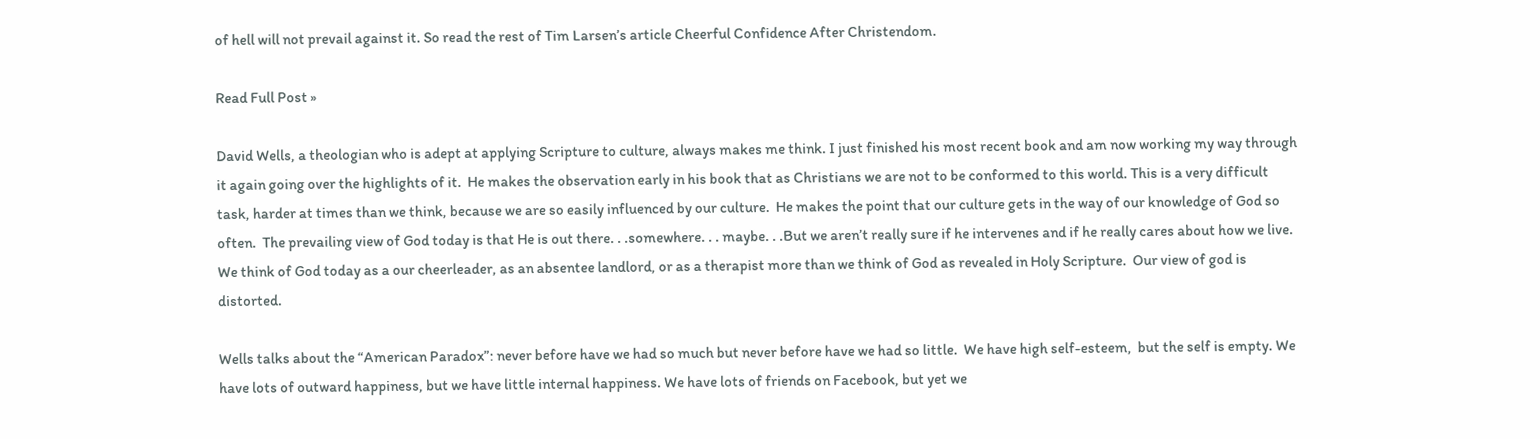of hell will not prevail against it. So read the rest of Tim Larsen’s article Cheerful Confidence After Christendom.

Read Full Post »

David Wells, a theologian who is adept at applying Scripture to culture, always makes me think. I just finished his most recent book and am now working my way through it again going over the highlights of it.  He makes the observation early in his book that as Christians we are not to be conformed to this world. This is a very difficult task, harder at times than we think, because we are so easily influenced by our culture.  He makes the point that our culture gets in the way of our knowledge of God so often.  The prevailing view of God today is that He is out there. . .somewhere. . . maybe. . .But we aren’t really sure if he intervenes and if he really cares about how we live.  We think of God today as a our cheerleader, as an absentee landlord, or as a therapist more than we think of God as revealed in Holy Scripture.  Our view of god is distorted.

Wells talks about the “American Paradox”: never before have we had so much but never before have we had so little.  We have high self-esteem,  but the self is empty. We have lots of outward happiness, but we have little internal happiness. We have lots of friends on Facebook, but yet we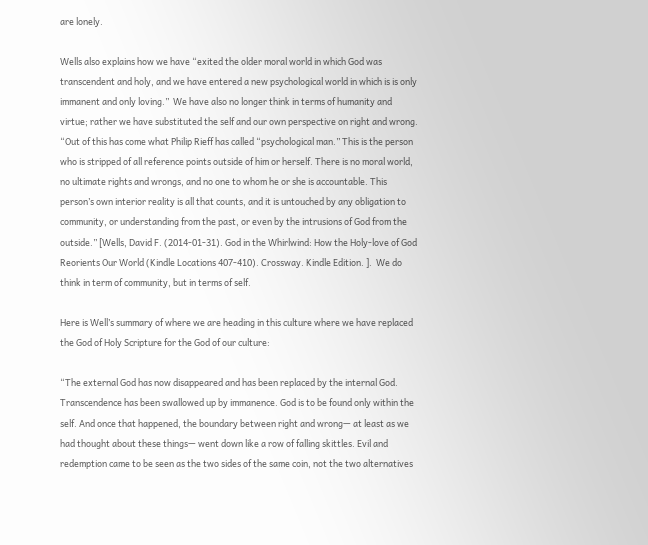are lonely.

Wells also explains how we have “exited the older moral world in which God was transcendent and holy, and we have entered a new psychological world in which is is only immanent and only loving.”  We have also no longer think in terms of humanity and virtue; rather we have substituted the self and our own perspective on right and wrong. “Out of this has come what Philip Rieff has called “psychological man.” This is the person who is stripped of all reference points outside of him or herself. There is no moral world, no ultimate rights and wrongs, and no one to whom he or she is accountable. This person’s own interior reality is all that counts, and it is untouched by any obligation to community, or understanding from the past, or even by the intrusions of God from the outside.” [Wells, David F. (2014-01-31). God in the Whirlwind: How the Holy-love of God Reorients Our World (Kindle Locations 407-410). Crossway. Kindle Edition. ].  We do think in term of community, but in terms of self.

Here is Well’s summary of where we are heading in this culture where we have replaced the God of Holy Scripture for the God of our culture:

“The external God has now disappeared and has been replaced by the internal God. Transcendence has been swallowed up by immanence. God is to be found only within the self. And once that happened, the boundary between right and wrong— at least as we had thought about these things— went down like a row of falling skittles. Evil and redemption came to be seen as the two sides of the same coin, not the two alternatives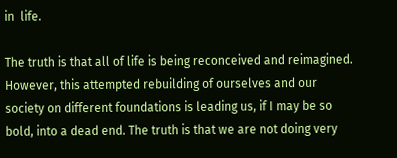in  life.

The truth is that all of life is being reconceived and reimagined. However, this attempted rebuilding of ourselves and our society on different foundations is leading us, if I may be so bold, into a dead end. The truth is that we are not doing very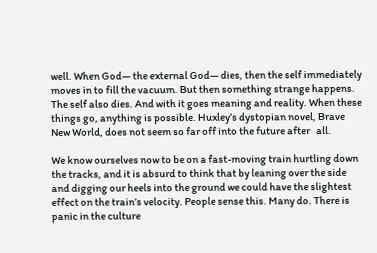well. When God— the external God— dies, then the self immediately moves in to fill the vacuum. But then something strange happens. The self also dies. And with it goes meaning and reality. When these things go, anything is possible. Huxley’s dystopian novel, Brave New World, does not seem so far off into the future after   all.

We know ourselves now to be on a fast-moving train hurtling down the tracks, and it is absurd to think that by leaning over the side and digging our heels into the ground we could have the slightest effect on the train’s velocity. People sense this. Many do. There is panic in the culture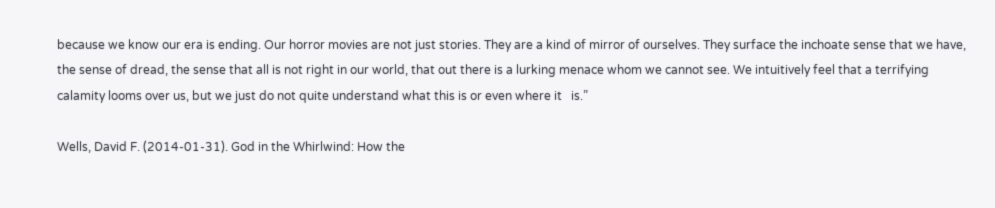because we know our era is ending. Our horror movies are not just stories. They are a kind of mirror of ourselves. They surface the inchoate sense that we have, the sense of dread, the sense that all is not right in our world, that out there is a lurking menace whom we cannot see. We intuitively feel that a terrifying calamity looms over us, but we just do not quite understand what this is or even where it   is.”

Wells, David F. (2014-01-31). God in the Whirlwind: How the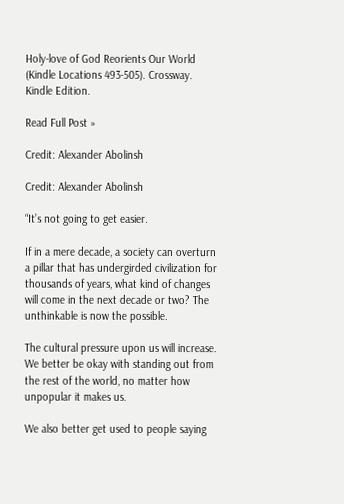Holy-love of God Reorients Our World (Kindle Locations 493-505). Crossway. Kindle Edition.

Read Full Post »

Credit: Alexander Abolinsh

Credit: Alexander Abolinsh

“It’s not going to get easier.

If in a mere decade, a society can overturn a pillar that has undergirded civilization for thousands of years, what kind of changes will come in the next decade or two? The unthinkable is now the possible.

The cultural pressure upon us will increase. We better be okay with standing out from the rest of the world, no matter how unpopular it makes us.

We also better get used to people saying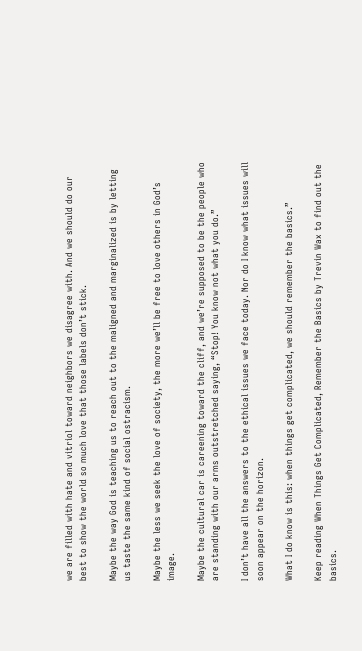we are filled with hate and vitriol toward neighbors we disagree with. And we should do our best to show the world so much love that those labels don’t stick.

Maybe the way God is teaching us to reach out to the maligned and marginalized is by letting us taste the same kind of social ostracism.

Maybe the less we seek the love of society, the more we’ll be free to love others in God’s image.

Maybe the cultural car is careening toward the cliff, and we’re supposed to be the people who are standing with our arms outstretched saying, “Stop! You know not what you do.”

I don’t have all the answers to the ethical issues we face today. Nor do I know what issues will soon appear on the horizon.

What I do know is this: when things get complicated, we should remember the basics.”

Keep reading When Things Get Complicated, Remember the Basics by Trevin Wax to find out the basics.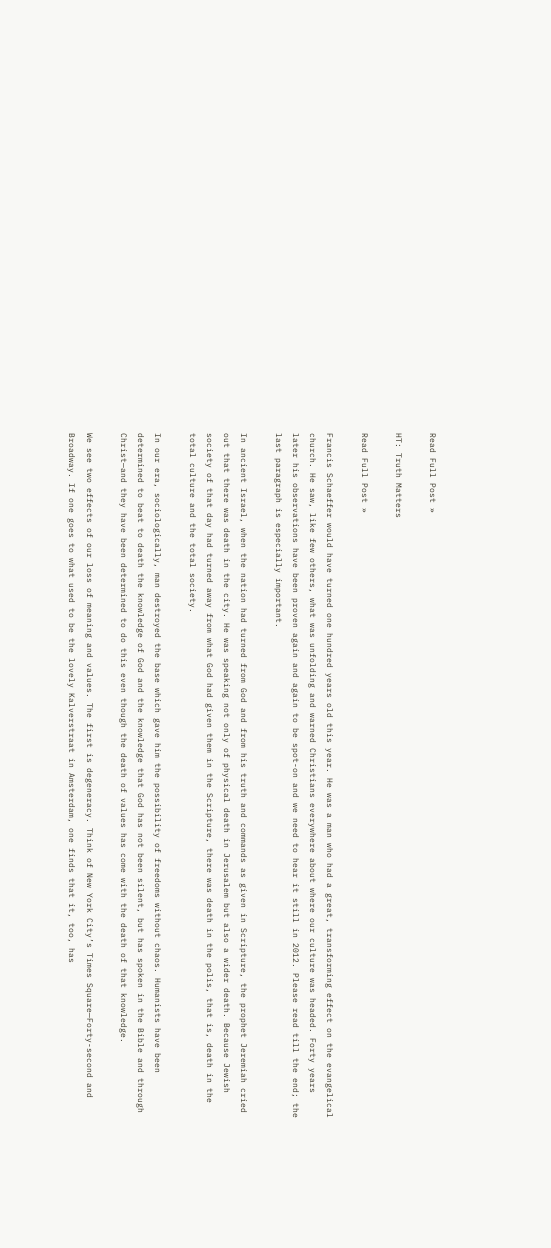Read Full Post »

HT: Truth Matters

Read Full Post »

Francis Schaeffer would have turned one hundred years old this year. He was a man who had a great, transforming effect on the evangelical church. He saw, like few others, what was unfolding and warned Christians everywhere about where our culture was headed. Forty years later his observations have been proven again and again to be spot-on and we need to hear it still in 2012. Please read till the end; the last paragraph is especially important.

In ancient Israel, when the nation had turned from God and from his truth and commands as given in Scripture, the prophet Jeremiah cried out that there was death in the city. He was speaking not only of physical death in Jerusalem but also a wider death. Because Jewish society of that day had turned away from what God had given them in the Scripture, there was death in the polis, that is, death in the total culture and the total society.

In our era, sociologically, man destroyed the base which gave him the possibility of freedoms without chaos. Humanists have been determined to beat to death the knowledge of God and the knowledge that God has not been silent, but has spoken in the Bible and through Christ—and they have been determined to do this even though the death of values has come with the death of that knowledge.

We see two effects of our loss of meaning and values. The first is degeneracy. Think of New York City’s Times Square—Forty-second and Broadway. If one goes to what used to be the lovely Kalverstraat in Amsterdam, one finds that it, too, has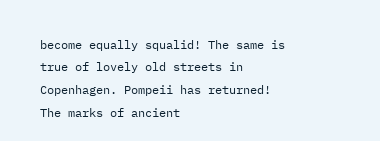become equally squalid! The same is true of lovely old streets in Copenhagen. Pompeii has returned! The marks of ancient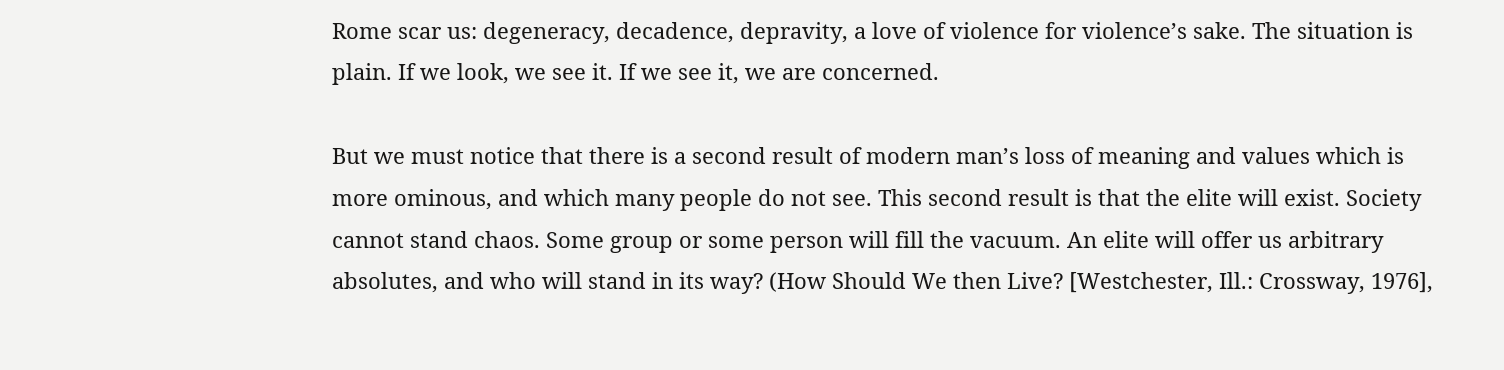Rome scar us: degeneracy, decadence, depravity, a love of violence for violence’s sake. The situation is plain. If we look, we see it. If we see it, we are concerned.

But we must notice that there is a second result of modern man’s loss of meaning and values which is more ominous, and which many people do not see. This second result is that the elite will exist. Society cannot stand chaos. Some group or some person will fill the vacuum. An elite will offer us arbitrary absolutes, and who will stand in its way? (How Should We then Live? [Westchester, Ill.: Crossway, 1976],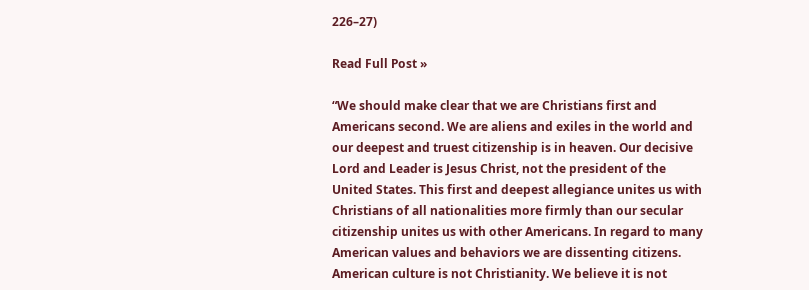226–27)

Read Full Post »

“We should make clear that we are Christians first and Americans second. We are aliens and exiles in the world and our deepest and truest citizenship is in heaven. Our decisive Lord and Leader is Jesus Christ, not the president of the United States. This first and deepest allegiance unites us with Christians of all nationalities more firmly than our secular citizenship unites us with other Americans. In regard to many American values and behaviors we are dissenting citizens. American culture is not Christianity. We believe it is not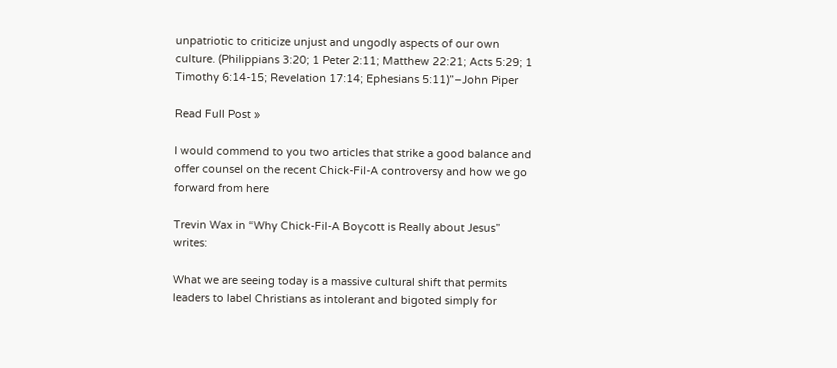unpatriotic to criticize unjust and ungodly aspects of our own culture. (Philippians 3:20; 1 Peter 2:11; Matthew 22:21; Acts 5:29; 1 Timothy 6:14-15; Revelation 17:14; Ephesians 5:11)”–John Piper

Read Full Post »

I would commend to you two articles that strike a good balance and offer counsel on the recent Chick-Fil-A controversy and how we go forward from here

Trevin Wax in “Why Chick-Fil-A Boycott is Really about Jesus” writes:

What we are seeing today is a massive cultural shift that permits leaders to label Christians as intolerant and bigoted simply for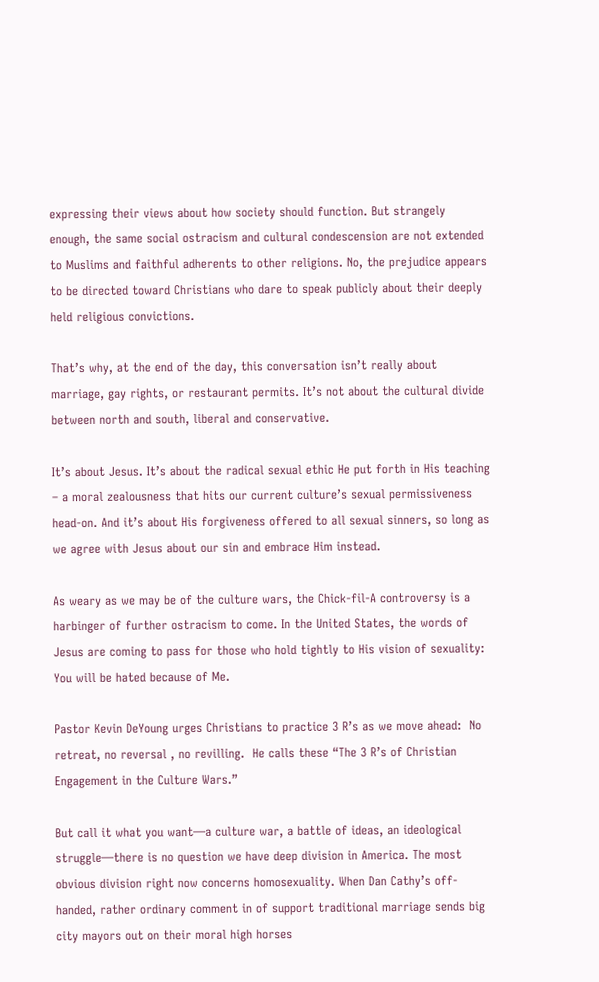expressing their views about how society should function. But strangely enough, the same social ostracism and cultural condescension are not extended to Muslims and faithful adherents to other religions. No, the prejudice appears to be directed toward Christians who dare to speak publicly about their deeply held religious convictions.

That’s why, at the end of the day, this conversation isn’t really about marriage, gay rights, or restaurant permits. It’s not about the cultural divide between north and south, liberal and conservative.

It’s about Jesus. It’s about the radical sexual ethic He put forth in His teaching – a moral zealousness that hits our current culture’s sexual permissiveness head-on. And it’s about His forgiveness offered to all sexual sinners, so long as we agree with Jesus about our sin and embrace Him instead.

As weary as we may be of the culture wars, the Chick-fil-A controversy is a harbinger of further ostracism to come. In the United States, the words of Jesus are coming to pass for those who hold tightly to His vision of sexuality: You will be hated because of Me.

Pastor Kevin DeYoung urges Christians to practice 3 R’s as we move ahead:  No retreat, no reversal , no revilling.  He calls these “The 3 R’s of Christian Engagement in the Culture Wars.”

But call it what you want—a culture war, a battle of ideas, an ideological struggle—there is no question we have deep division in America. The most obvious division right now concerns homosexuality. When Dan Cathy’s off-handed, rather ordinary comment in of support traditional marriage sends big city mayors out on their moral high horses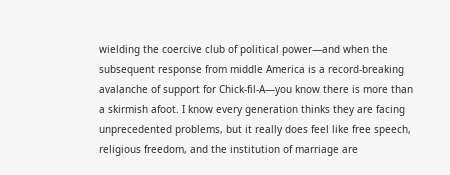wielding the coercive club of political power—and when the subsequent response from middle America is a record-breaking avalanche of support for Chick-fil-A—you know there is more than a skirmish afoot. I know every generation thinks they are facing unprecedented problems, but it really does feel like free speech, religious freedom, and the institution of marriage are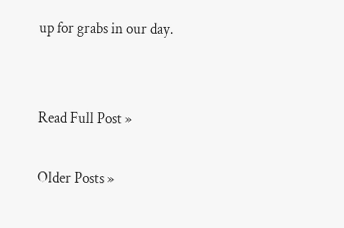up for grabs in our day.


Read Full Post »

Older Posts »